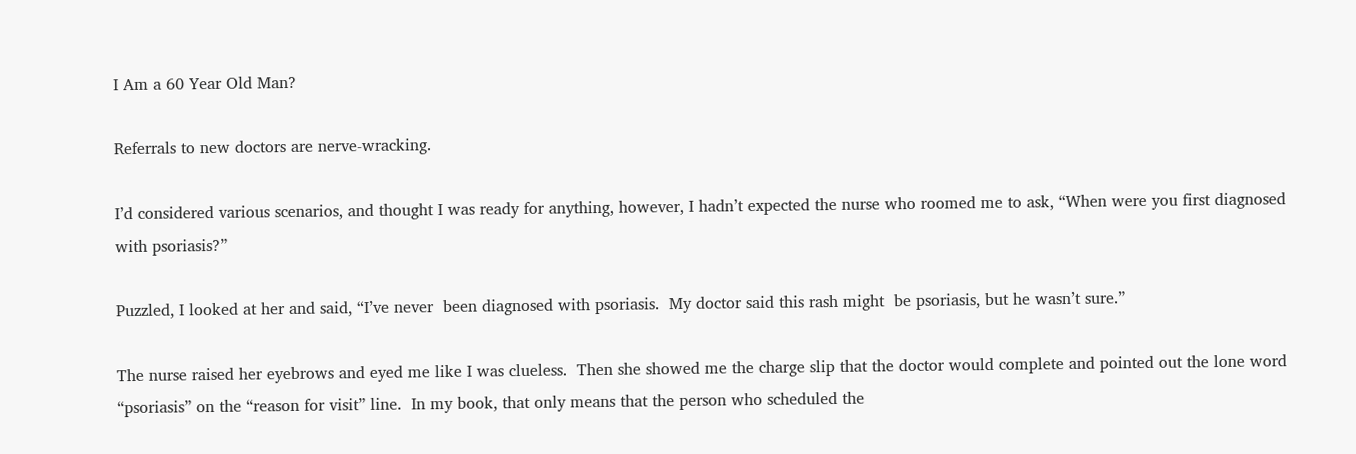I Am a 60 Year Old Man?

Referrals to new doctors are nerve-wracking.

I’d considered various scenarios, and thought I was ready for anything, however, I hadn’t expected the nurse who roomed me to ask, “When were you first diagnosed with psoriasis?”

Puzzled, I looked at her and said, “I’ve never  been diagnosed with psoriasis.  My doctor said this rash might  be psoriasis, but he wasn’t sure.”

The nurse raised her eyebrows and eyed me like I was clueless.  Then she showed me the charge slip that the doctor would complete and pointed out the lone word “psoriasis” on the “reason for visit” line.  In my book, that only means that the person who scheduled the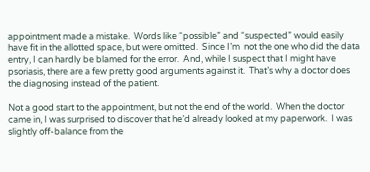appointment made a mistake.  Words like “possible” and “suspected” would easily have fit in the allotted space, but were omitted.  Since I’m  not the one who did the data entry, I can hardly be blamed for the error.  And, while I suspect that I might have psoriasis, there are a few pretty good arguments against it.  That’s why a doctor does the diagnosing instead of the patient.

Not a good start to the appointment, but not the end of the world.  When the doctor came in, I was surprised to discover that he’d already looked at my paperwork.  I was slightly off-balance from the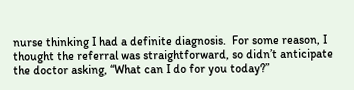nurse thinking I had a definite diagnosis.  For some reason, I thought the referral was straightforward, so didn’t anticipate the doctor asking, “What can I do for you today?”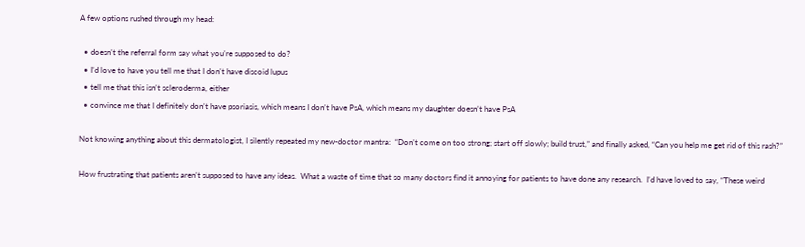A few options rushed through my head:

  • doesn’t the referral form say what you’re supposed to do?
  • I’d love to have you tell me that I don’t have discoid lupus
  • tell me that this isn’t scleroderma, either
  • convince me that I definitely don’t have psoriasis, which means I don’t have PsA, which means my daughter doesn’t have PsA

Not knowing anything about this dermatologist, I silently repeated my new-doctor mantra:  “Don’t come on too strong; start off slowly; build trust,” and finally asked, “Can you help me get rid of this rash?”

How frustrating that patients aren’t supposed to have any ideas.  What a waste of time that so many doctors find it annoying for patients to have done any research.  I’d have loved to say, “These weird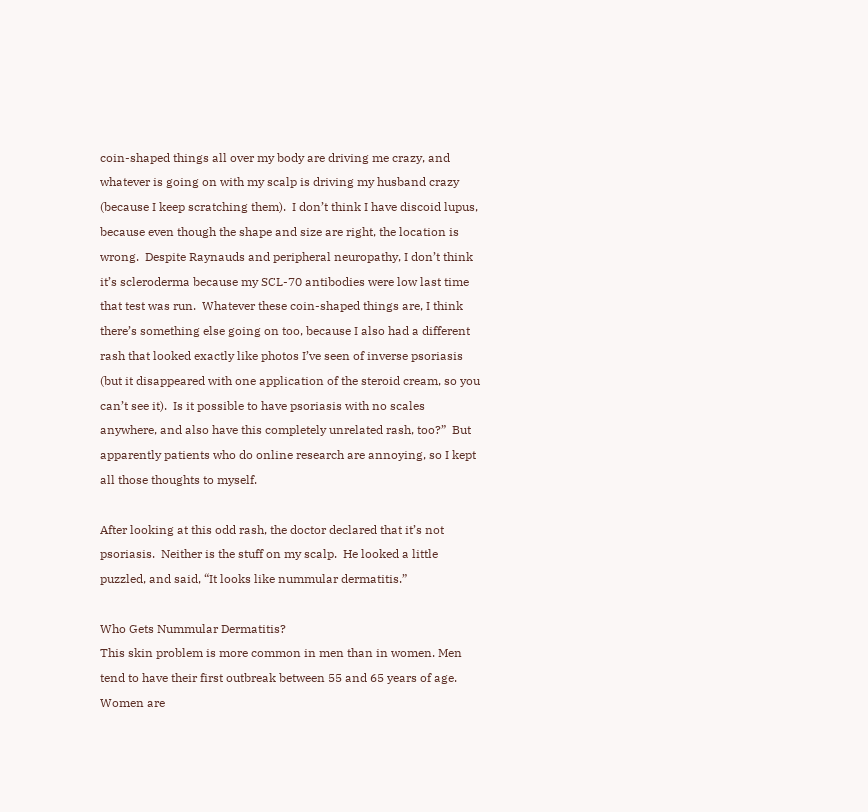coin-shaped things all over my body are driving me crazy, and whatever is going on with my scalp is driving my husband crazy (because I keep scratching them).  I don’t think I have discoid lupus, because even though the shape and size are right, the location is wrong.  Despite Raynauds and peripheral neuropathy, I don’t think it’s scleroderma because my SCL-70 antibodies were low last time that test was run.  Whatever these coin-shaped things are, I think there’s something else going on too, because I also had a different rash that looked exactly like photos I’ve seen of inverse psoriasis (but it disappeared with one application of the steroid cream, so you can’t see it).  Is it possible to have psoriasis with no scales anywhere, and also have this completely unrelated rash, too?”  But apparently patients who do online research are annoying, so I kept all those thoughts to myself.

After looking at this odd rash, the doctor declared that it’s not psoriasis.  Neither is the stuff on my scalp.  He looked a little puzzled, and said, “It looks like nummular dermatitis.”

Who Gets Nummular Dermatitis?
This skin problem is more common in men than in women. Men tend to have their first outbreak between 55 and 65 years of age. Women are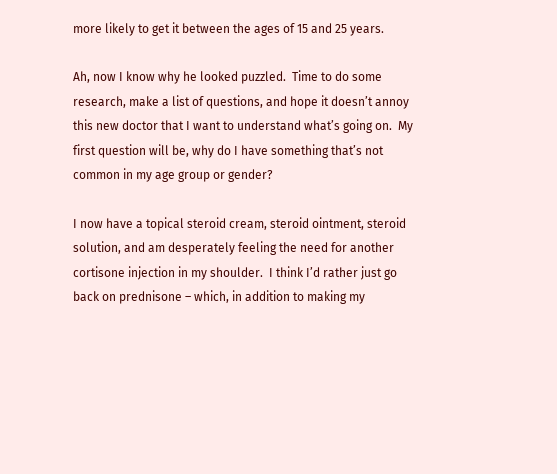more likely to get it between the ages of 15 and 25 years.

Ah, now I know why he looked puzzled.  Time to do some research, make a list of questions, and hope it doesn’t annoy this new doctor that I want to understand what’s going on.  My first question will be, why do I have something that’s not common in my age group or gender?

I now have a topical steroid cream, steroid ointment, steroid solution, and am desperately feeling the need for another cortisone injection in my shoulder.  I think I’d rather just go back on prednisone – which, in addition to making my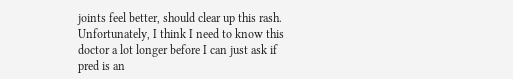joints feel better, should clear up this rash.  Unfortunately, I think I need to know this doctor a lot longer before I can just ask if pred is an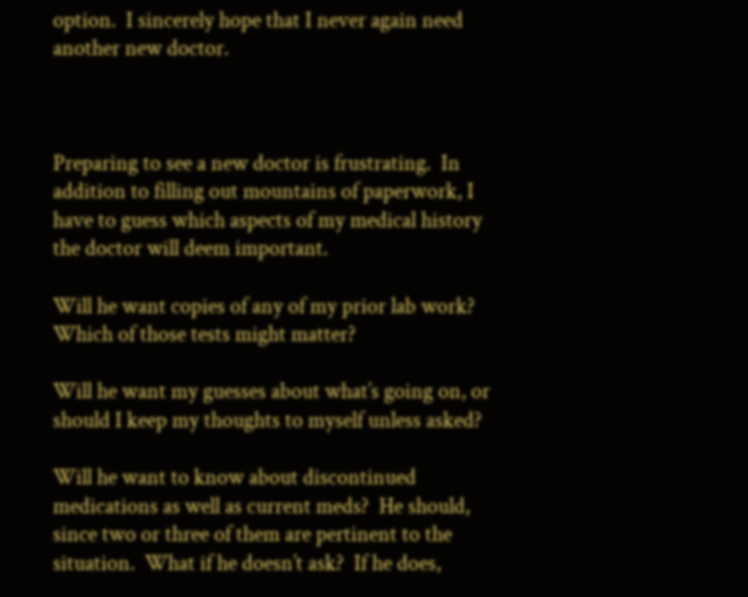option.  I sincerely hope that I never again need another new doctor.



Preparing to see a new doctor is frustrating.  In addition to filling out mountains of paperwork, I have to guess which aspects of my medical history the doctor will deem important.

Will he want copies of any of my prior lab work?  Which of those tests might matter?

Will he want my guesses about what’s going on, or should I keep my thoughts to myself unless asked?

Will he want to know about discontinued medications as well as current meds?  He should, since two or three of them are pertinent to the situation.  What if he doesn’t ask?  If he does,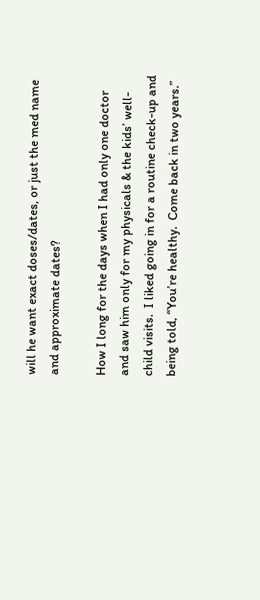will he want exact doses/dates, or just the med name and approximate dates?

How I long for the days when I had only one doctor and saw him only for my physicals & the kids’ well-child visits.  I liked going in for a routine check-up and being told, “You’re healthy.  Come back in two years.”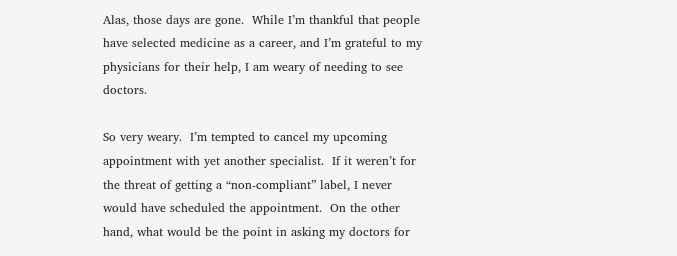Alas, those days are gone.  While I’m thankful that people have selected medicine as a career, and I’m grateful to my physicians for their help, I am weary of needing to see doctors.

So very weary.  I’m tempted to cancel my upcoming appointment with yet another specialist.  If it weren’t for the threat of getting a “non-compliant” label, I never would have scheduled the appointment.  On the other hand, what would be the point in asking my doctors for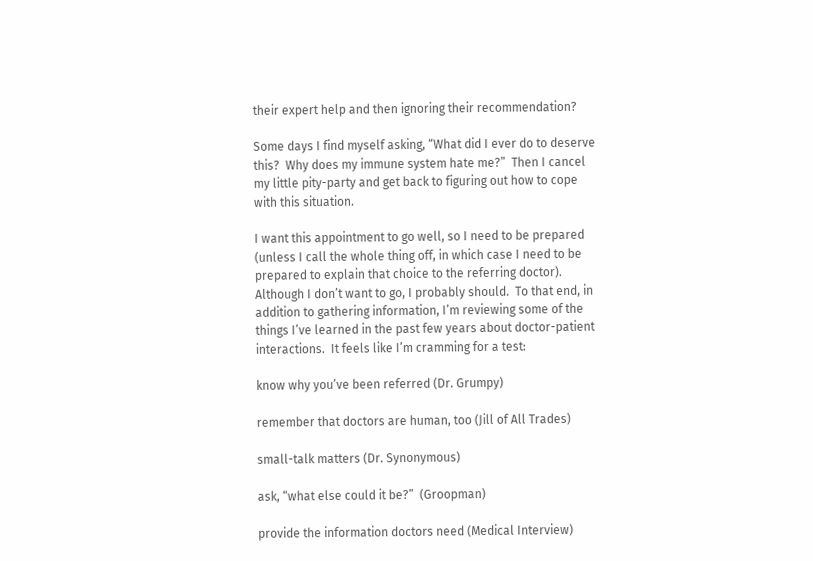their expert help and then ignoring their recommendation?

Some days I find myself asking, “What did I ever do to deserve this?  Why does my immune system hate me?”  Then I cancel my little pity-party and get back to figuring out how to cope with this situation.

I want this appointment to go well, so I need to be prepared (unless I call the whole thing off, in which case I need to be prepared to explain that choice to the referring doctor).  Although I don’t want to go, I probably should.  To that end, in addition to gathering information, I’m reviewing some of the things I’ve learned in the past few years about doctor-patient interactions.  It feels like I’m cramming for a test:

know why you’ve been referred (Dr. Grumpy)

remember that doctors are human, too (Jill of All Trades)

small-talk matters (Dr. Synonymous)

ask, “what else could it be?”  (Groopman)

provide the information doctors need (Medical Interview)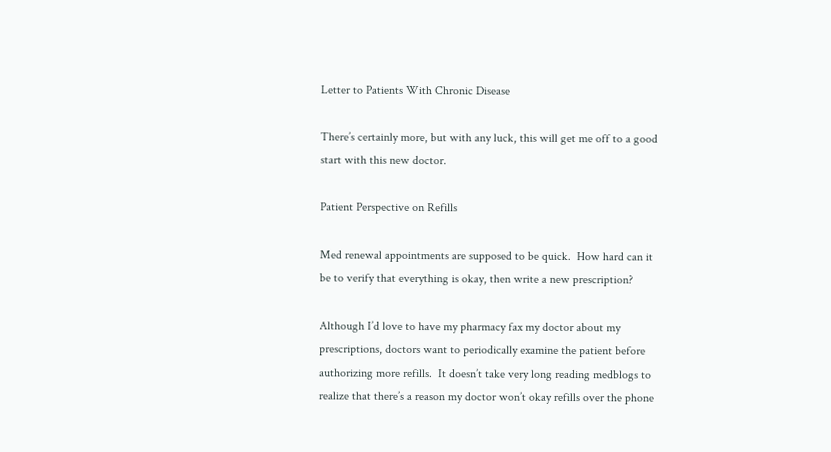Letter to Patients With Chronic Disease

There’s certainly more, but with any luck, this will get me off to a good start with this new doctor.

Patient Perspective on Refills

Med renewal appointments are supposed to be quick.  How hard can it be to verify that everything is okay, then write a new prescription?

Although I’d love to have my pharmacy fax my doctor about my prescriptions, doctors want to periodically examine the patient before authorizing more refills.  It doesn’t take very long reading medblogs to realize that there’s a reason my doctor won’t okay refills over the phone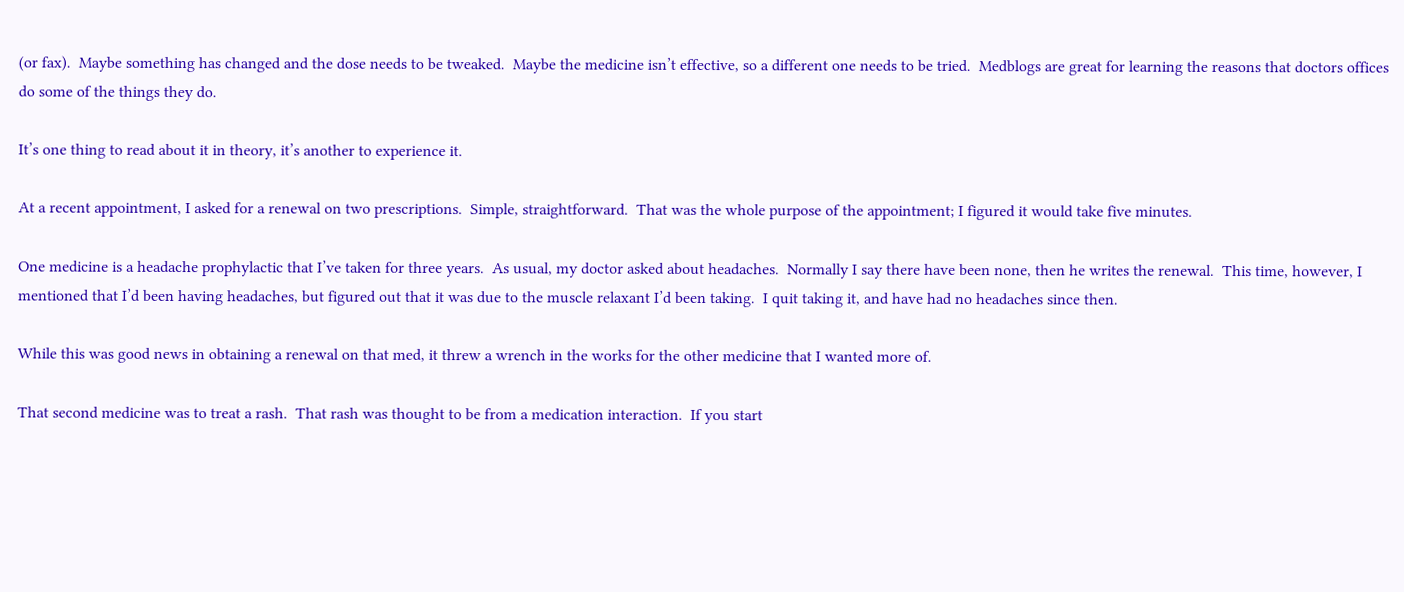(or fax).  Maybe something has changed and the dose needs to be tweaked.  Maybe the medicine isn’t effective, so a different one needs to be tried.  Medblogs are great for learning the reasons that doctors offices do some of the things they do.

It’s one thing to read about it in theory, it’s another to experience it.

At a recent appointment, I asked for a renewal on two prescriptions.  Simple, straightforward.  That was the whole purpose of the appointment; I figured it would take five minutes.

One medicine is a headache prophylactic that I’ve taken for three years.  As usual, my doctor asked about headaches.  Normally I say there have been none, then he writes the renewal.  This time, however, I mentioned that I’d been having headaches, but figured out that it was due to the muscle relaxant I’d been taking.  I quit taking it, and have had no headaches since then.

While this was good news in obtaining a renewal on that med, it threw a wrench in the works for the other medicine that I wanted more of.

That second medicine was to treat a rash.  That rash was thought to be from a medication interaction.  If you start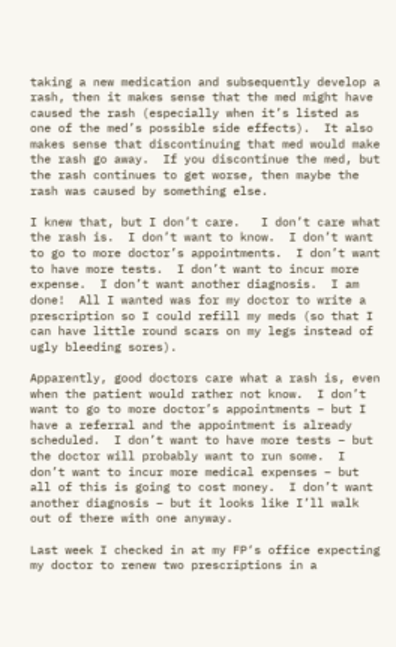taking a new medication and subsequently develop a rash, then it makes sense that the med might have caused the rash (especially when it’s listed as one of the med’s possible side effects).  It also makes sense that discontinuing that med would make the rash go away.  If you discontinue the med, but the rash continues to get worse, then maybe the rash was caused by something else.

I knew that, but I don’t care.   I don’t care what the rash is.  I don’t want to know.  I don’t want to go to more doctor’s appointments.  I don’t want to have more tests.  I don’t want to incur more expense.  I don’t want another diagnosis.  I am done!  All I wanted was for my doctor to write a prescription so I could refill my meds (so that I can have little round scars on my legs instead of ugly bleeding sores).

Apparently, good doctors care what a rash is, even when the patient would rather not know.  I don’t want to go to more doctor’s appointments – but I have a referral and the appointment is already scheduled.  I don’t want to have more tests – but the doctor will probably want to run some.  I don’t want to incur more medical expenses – but all of this is going to cost money.  I don’t want another diagnosis – but it looks like I’ll walk out of there with one anyway.

Last week I checked in at my FP‘s office expecting my doctor to renew two prescriptions in a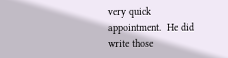very quick appointment.  He did write those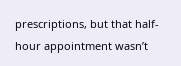prescriptions, but that half-hour appointment wasn’t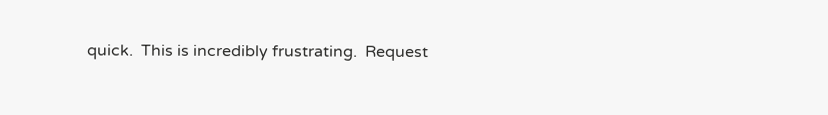quick.  This is incredibly frustrating.  Request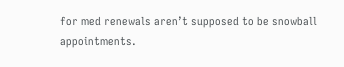for med renewals aren’t supposed to be snowball appointments.